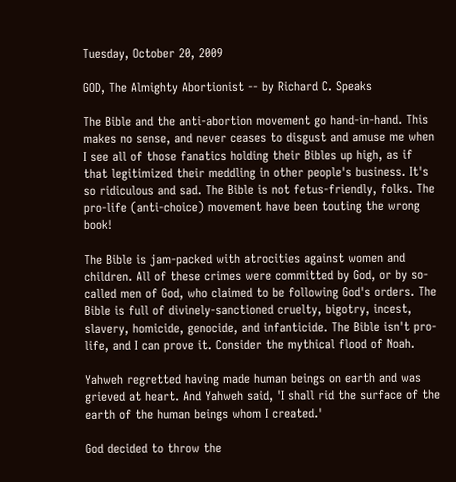Tuesday, October 20, 2009

GOD, The Almighty Abortionist -- by Richard C. Speaks

The Bible and the anti-abortion movement go hand-in-hand. This makes no sense, and never ceases to disgust and amuse me when I see all of those fanatics holding their Bibles up high, as if that legitimized their meddling in other people's business. It's so ridiculous and sad. The Bible is not fetus-friendly, folks. The pro-life (anti-choice) movement have been touting the wrong book!

The Bible is jam-packed with atrocities against women and children. All of these crimes were committed by God, or by so-called men of God, who claimed to be following God's orders. The Bible is full of divinely-sanctioned cruelty, bigotry, incest, slavery, homicide, genocide, and infanticide. The Bible isn't pro-life, and I can prove it. Consider the mythical flood of Noah.

Yahweh regretted having made human beings on earth and was grieved at heart. And Yahweh said, 'I shall rid the surface of the earth of the human beings whom I created.'

God decided to throw the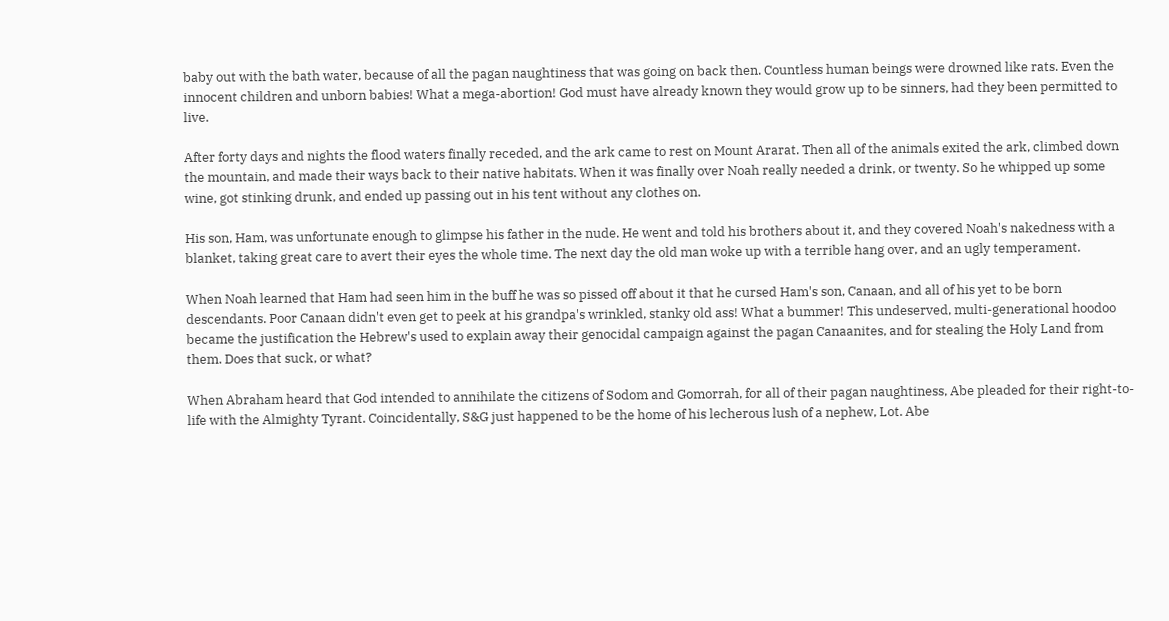baby out with the bath water, because of all the pagan naughtiness that was going on back then. Countless human beings were drowned like rats. Even the innocent children and unborn babies! What a mega-abortion! God must have already known they would grow up to be sinners, had they been permitted to live.

After forty days and nights the flood waters finally receded, and the ark came to rest on Mount Ararat. Then all of the animals exited the ark, climbed down the mountain, and made their ways back to their native habitats. When it was finally over Noah really needed a drink, or twenty. So he whipped up some wine, got stinking drunk, and ended up passing out in his tent without any clothes on.

His son, Ham, was unfortunate enough to glimpse his father in the nude. He went and told his brothers about it, and they covered Noah's nakedness with a blanket, taking great care to avert their eyes the whole time. The next day the old man woke up with a terrible hang over, and an ugly temperament.

When Noah learned that Ham had seen him in the buff he was so pissed off about it that he cursed Ham's son, Canaan, and all of his yet to be born descendants. Poor Canaan didn't even get to peek at his grandpa's wrinkled, stanky old ass! What a bummer! This undeserved, multi-generational hoodoo became the justification the Hebrew's used to explain away their genocidal campaign against the pagan Canaanites, and for stealing the Holy Land from them. Does that suck, or what?

When Abraham heard that God intended to annihilate the citizens of Sodom and Gomorrah, for all of their pagan naughtiness, Abe pleaded for their right-to-life with the Almighty Tyrant. Coincidentally, S&G just happened to be the home of his lecherous lush of a nephew, Lot. Abe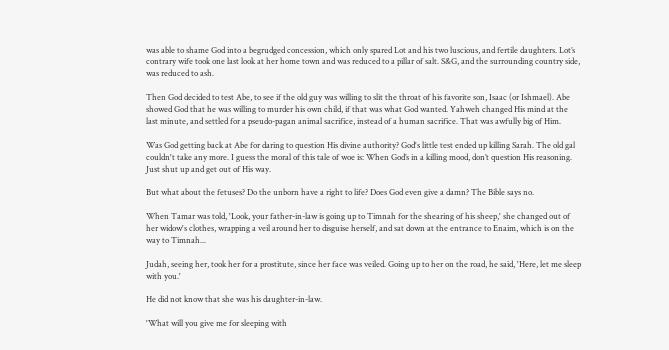was able to shame God into a begrudged concession, which only spared Lot and his two luscious, and fertile daughters. Lot’s contrary wife took one last look at her home town and was reduced to a pillar of salt. S&G, and the surrounding country side, was reduced to ash.

Then God decided to test Abe, to see if the old guy was willing to slit the throat of his favorite son, Isaac (or Ishmael). Abe showed God that he was willing to murder his own child, if that was what God wanted. Yahweh changed His mind at the last minute, and settled for a pseudo-pagan animal sacrifice, instead of a human sacrifice. That was awfully big of Him.

Was God getting back at Abe for daring to question His divine authority? God's little test ended up killing Sarah. The old gal couldn't take any more. I guess the moral of this tale of woe is: When God’s in a killing mood, don’t question His reasoning. Just shut up and get out of His way.

But what about the fetuses? Do the unborn have a right to life? Does God even give a damn? The Bible says no.

When Tamar was told, 'Look, your father-in-law is going up to Timnah for the shearing of his sheep,' she changed out of her widow's clothes, wrapping a veil around her to disguise herself, and sat down at the entrance to Enaim, which is on the way to Timnah...

Judah, seeing her, took her for a prostitute, since her face was veiled. Going up to her on the road, he said, 'Here, let me sleep with you.'

He did not know that she was his daughter-in-law.

'What will you give me for sleeping with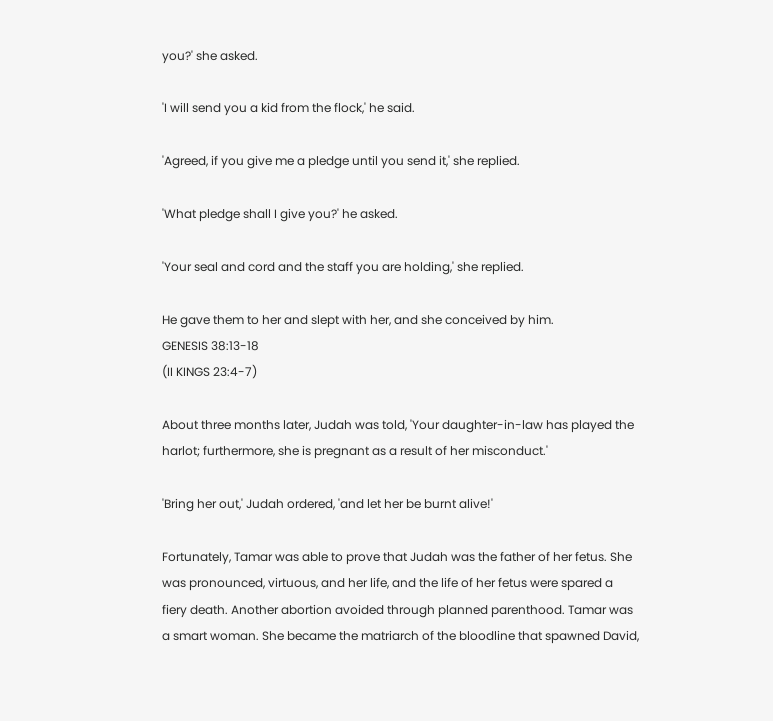you?' she asked.

'I will send you a kid from the flock,' he said.

'Agreed, if you give me a pledge until you send it,' she replied.

'What pledge shall I give you?' he asked.

'Your seal and cord and the staff you are holding,' she replied.

He gave them to her and slept with her, and she conceived by him.
GENESIS 38:13-18
(II KINGS 23:4-7)

About three months later, Judah was told, 'Your daughter-in-law has played the harlot; furthermore, she is pregnant as a result of her misconduct.'

'Bring her out,' Judah ordered, 'and let her be burnt alive!'

Fortunately, Tamar was able to prove that Judah was the father of her fetus. She was pronounced, virtuous, and her life, and the life of her fetus were spared a fiery death. Another abortion avoided through planned parenthood. Tamar was a smart woman. She became the matriarch of the bloodline that spawned David,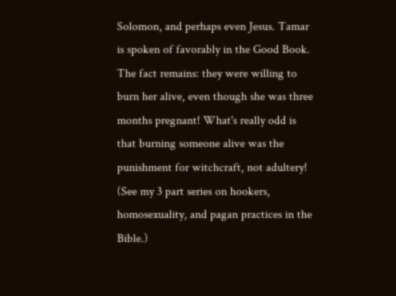Solomon, and perhaps even Jesus. Tamar is spoken of favorably in the Good Book. The fact remains: they were willing to burn her alive, even though she was three months pregnant! What's really odd is that burning someone alive was the punishment for witchcraft, not adultery! (See my 3 part series on hookers, homosexuality, and pagan practices in the Bible.)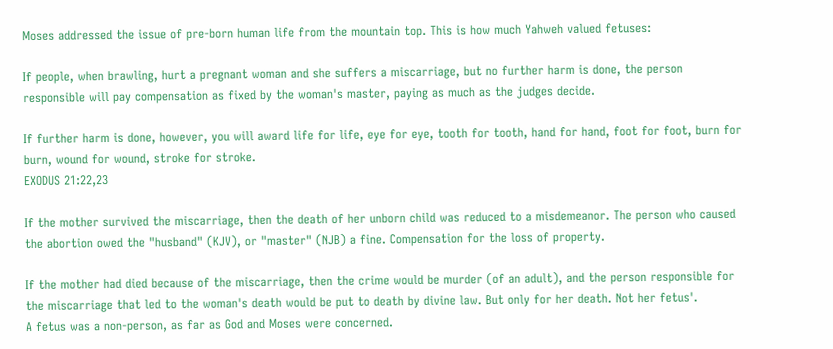Moses addressed the issue of pre-born human life from the mountain top. This is how much Yahweh valued fetuses:

If people, when brawling, hurt a pregnant woman and she suffers a miscarriage, but no further harm is done, the person responsible will pay compensation as fixed by the woman's master, paying as much as the judges decide.

If further harm is done, however, you will award life for life, eye for eye, tooth for tooth, hand for hand, foot for foot, burn for burn, wound for wound, stroke for stroke.
EXODUS 21:22,23

If the mother survived the miscarriage, then the death of her unborn child was reduced to a misdemeanor. The person who caused the abortion owed the "husband" (KJV), or "master" (NJB) a fine. Compensation for the loss of property.

If the mother had died because of the miscarriage, then the crime would be murder (of an adult), and the person responsible for the miscarriage that led to the woman's death would be put to death by divine law. But only for her death. Not her fetus'.
A fetus was a non-person, as far as God and Moses were concerned.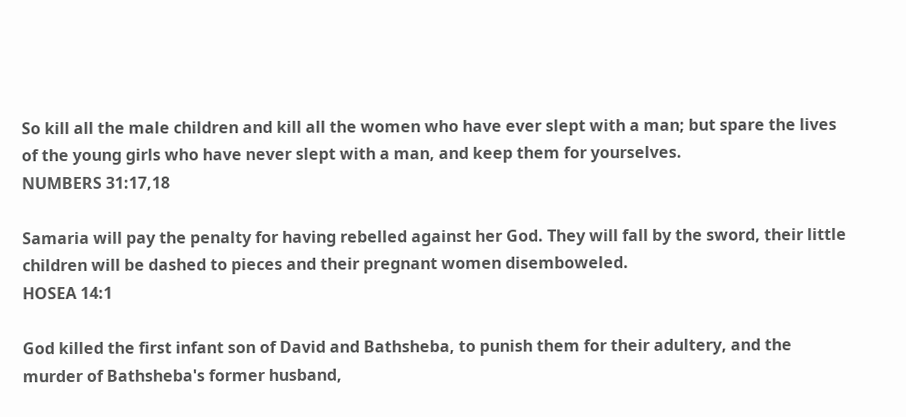So kill all the male children and kill all the women who have ever slept with a man; but spare the lives of the young girls who have never slept with a man, and keep them for yourselves.
NUMBERS 31:17,18

Samaria will pay the penalty for having rebelled against her God. They will fall by the sword, their little children will be dashed to pieces and their pregnant women disemboweled.
HOSEA 14:1

God killed the first infant son of David and Bathsheba, to punish them for their adultery, and the murder of Bathsheba's former husband,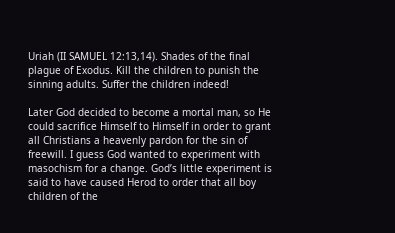Uriah (II SAMUEL 12:13,14). Shades of the final plague of Exodus. Kill the children to punish the sinning adults. Suffer the children indeed!

Later God decided to become a mortal man, so He could sacrifice Himself to Himself in order to grant all Christians a heavenly pardon for the sin of freewill. I guess God wanted to experiment with masochism for a change. God’s little experiment is said to have caused Herod to order that all boy children of the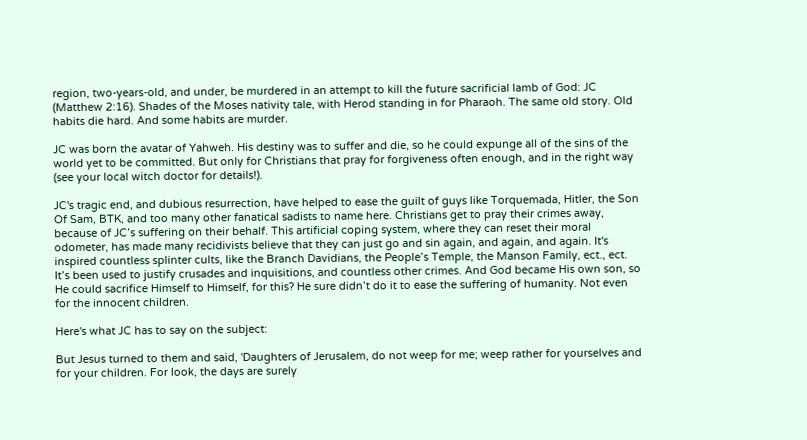region, two-years-old, and under, be murdered in an attempt to kill the future sacrificial lamb of God: JC (Matthew 2:16). Shades of the Moses nativity tale, with Herod standing in for Pharaoh. The same old story. Old habits die hard. And some habits are murder.

JC was born the avatar of Yahweh. His destiny was to suffer and die, so he could expunge all of the sins of the world yet to be committed. But only for Christians that pray for forgiveness often enough, and in the right way (see your local witch doctor for details!).

JC's tragic end, and dubious resurrection, have helped to ease the guilt of guys like Torquemada, Hitler, the Son Of Sam, BTK, and too many other fanatical sadists to name here. Christians get to pray their crimes away, because of JC’s suffering on their behalf. This artificial coping system, where they can reset their moral odometer, has made many recidivists believe that they can just go and sin again, and again, and again. It's inspired countless splinter cults, like the Branch Davidians, the People’s Temple, the Manson Family, ect., ect. It’s been used to justify crusades and inquisitions, and countless other crimes. And God became His own son, so He could sacrifice Himself to Himself, for this? He sure didn’t do it to ease the suffering of humanity. Not even for the innocent children.

Here's what JC has to say on the subject:

But Jesus turned to them and said, 'Daughters of Jerusalem, do not weep for me; weep rather for yourselves and for your children. For look, the days are surely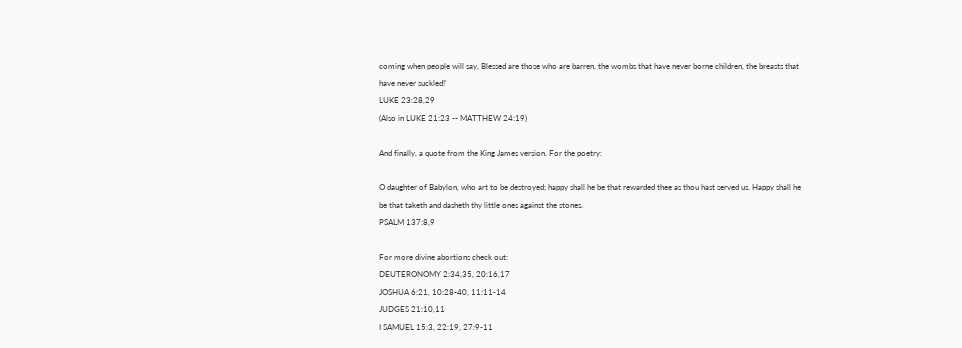coming when people will say, Blessed are those who are barren, the wombs that have never borne children, the breasts that have never suckled!'
LUKE 23:28,29
(Also in LUKE 21:23 -- MATTHEW 24:19)

And finally, a quote from the King James version. For the poetry:

O daughter of Babylon, who art to be destroyed; happy shall he be that rewarded thee as thou hast served us. Happy shall he be that taketh and dasheth thy little ones against the stones.
PSALM 137:8,9

For more divine abortions check out:
DEUTERONOMY 2:34,35, 20:16,17
JOSHUA 6:21, 10:28-40, 11:11-14
JUDGES 21:10,11
I SAMUEL 15:3, 22:19, 27:9-11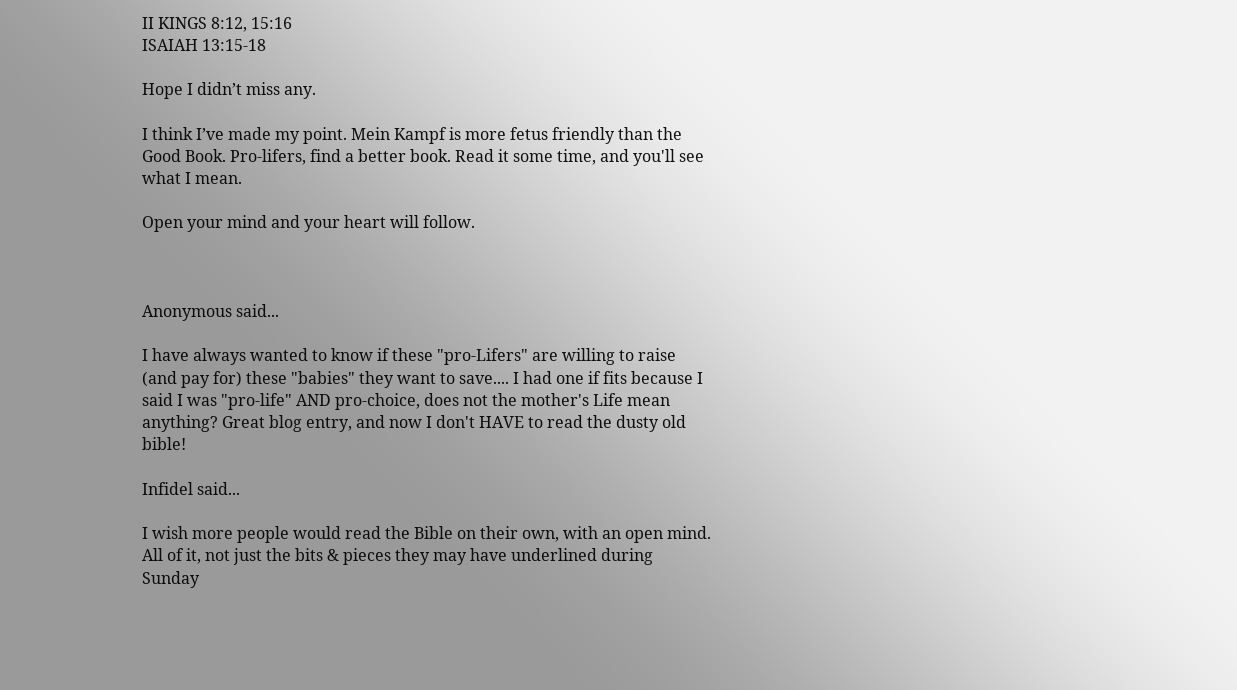II KINGS 8:12, 15:16
ISAIAH 13:15-18

Hope I didn’t miss any.

I think I’ve made my point. Mein Kampf is more fetus friendly than the Good Book. Pro-lifers, find a better book. Read it some time, and you'll see what I mean.

Open your mind and your heart will follow.



Anonymous said...

I have always wanted to know if these "pro-Lifers" are willing to raise (and pay for) these "babies" they want to save.... I had one if fits because I said I was "pro-life" AND pro-choice, does not the mother's Life mean anything? Great blog entry, and now I don't HAVE to read the dusty old bible!

Infidel said...

I wish more people would read the Bible on their own, with an open mind. All of it, not just the bits & pieces they may have underlined during Sunday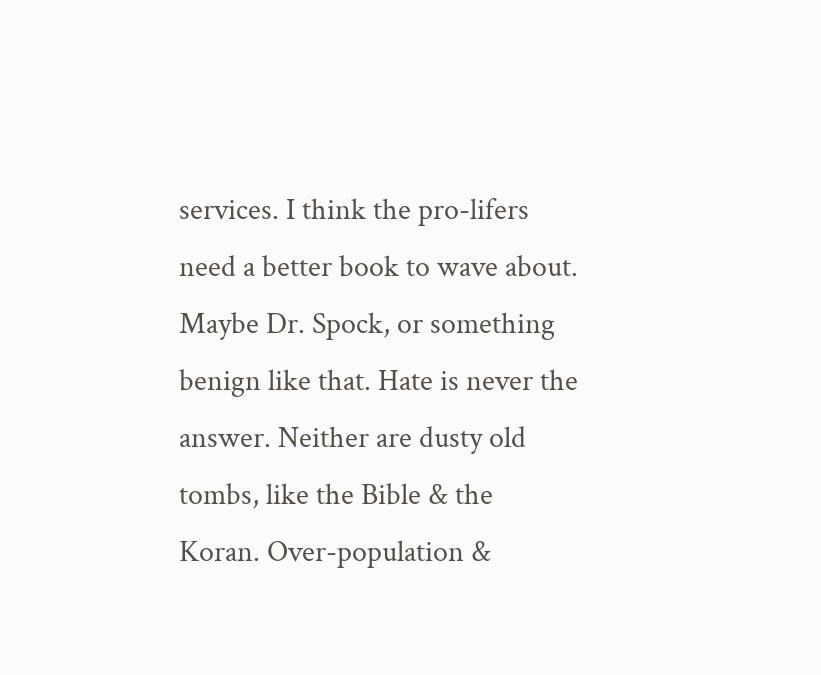services. I think the pro-lifers need a better book to wave about. Maybe Dr. Spock, or something benign like that. Hate is never the answer. Neither are dusty old tombs, like the Bible & the Koran. Over-population &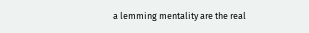a lemming mentality are the real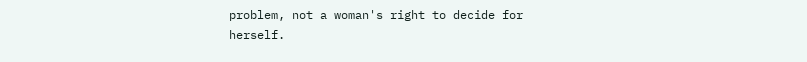problem, not a woman's right to decide for herself.